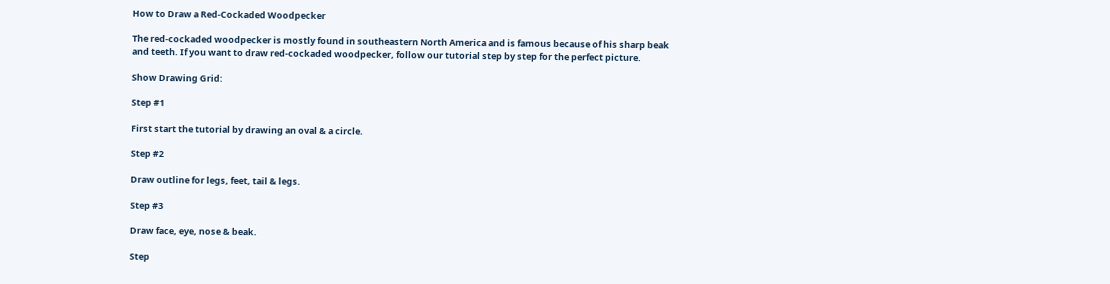How to Draw a Red-Cockaded Woodpecker

The red-cockaded woodpecker is mostly found in southeastern North America and is famous because of his sharp beak and teeth. If you want to draw red-cockaded woodpecker, follow our tutorial step by step for the perfect picture.

Show Drawing Grid:

Step #1

First start the tutorial by drawing an oval & a circle.

Step #2

Draw outline for legs, feet, tail & legs.

Step #3

Draw face, eye, nose & beak.

Step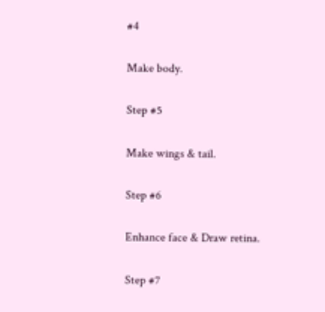#4

Make body.

Step #5

Make wings & tail.

Step #6

Enhance face & Draw retina.

Step #7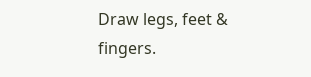Draw legs, feet & fingers.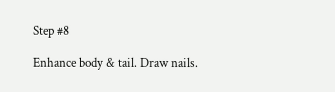Step #8

Enhance body & tail. Draw nails.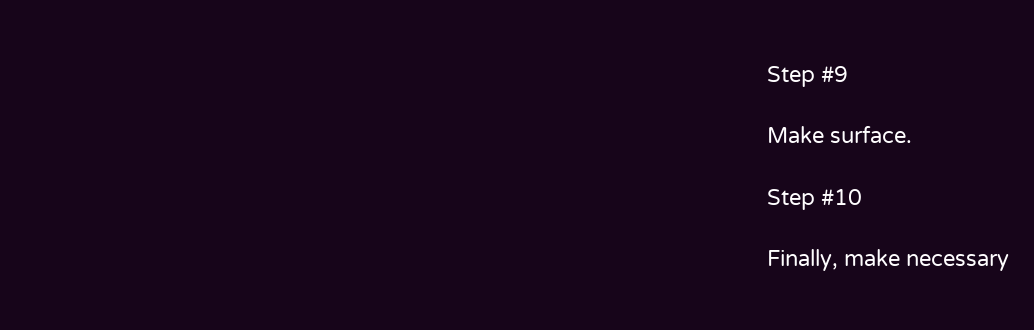Step #9

Make surface.

Step #10

Finally, make necessary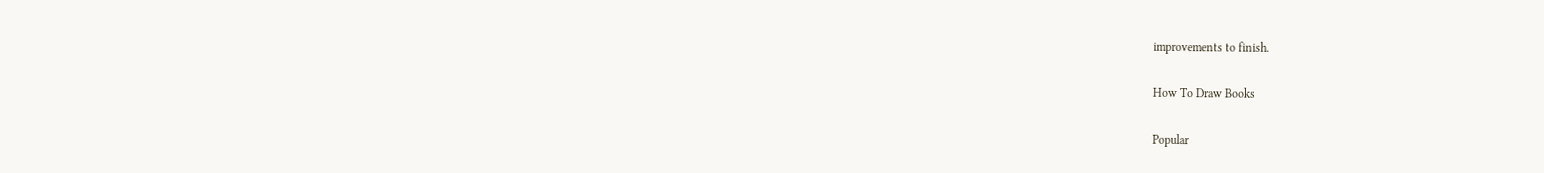improvements to finish.

How To Draw Books

Popular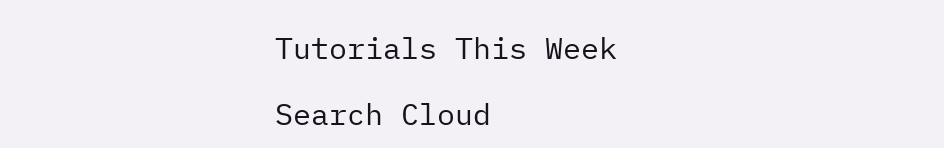Tutorials This Week

Search Cloud